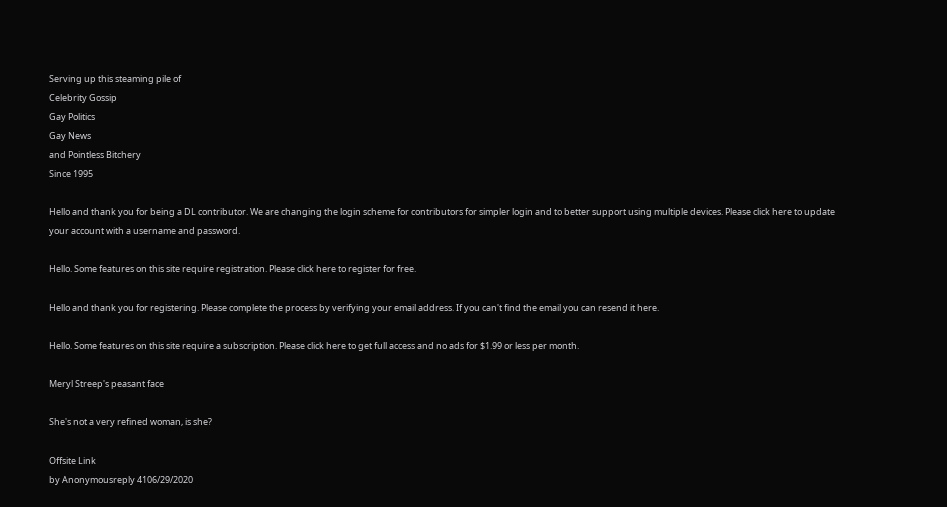Serving up this steaming pile of
Celebrity Gossip
Gay Politics
Gay News
and Pointless Bitchery
Since 1995

Hello and thank you for being a DL contributor. We are changing the login scheme for contributors for simpler login and to better support using multiple devices. Please click here to update your account with a username and password.

Hello. Some features on this site require registration. Please click here to register for free.

Hello and thank you for registering. Please complete the process by verifying your email address. If you can't find the email you can resend it here.

Hello. Some features on this site require a subscription. Please click here to get full access and no ads for $1.99 or less per month.

Meryl Streep's peasant face

She's not a very refined woman, is she?

Offsite Link
by Anonymousreply 4106/29/2020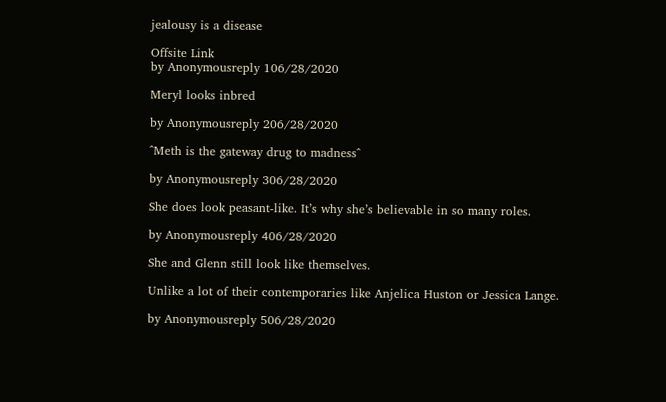jealousy is a disease

Offsite Link
by Anonymousreply 106/28/2020

Meryl looks inbred

by Anonymousreply 206/28/2020

^Meth is the gateway drug to madness^

by Anonymousreply 306/28/2020

She does look peasant-like. It’s why she’s believable in so many roles.

by Anonymousreply 406/28/2020

She and Glenn still look like themselves.

Unlike a lot of their contemporaries like Anjelica Huston or Jessica Lange.

by Anonymousreply 506/28/2020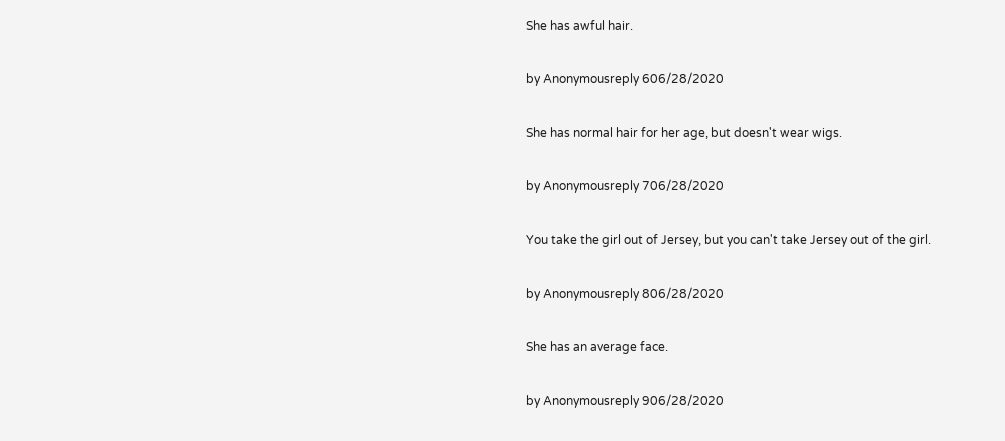She has awful hair.

by Anonymousreply 606/28/2020

She has normal hair for her age, but doesn't wear wigs.

by Anonymousreply 706/28/2020

You take the girl out of Jersey, but you can't take Jersey out of the girl.

by Anonymousreply 806/28/2020

She has an average face.

by Anonymousreply 906/28/2020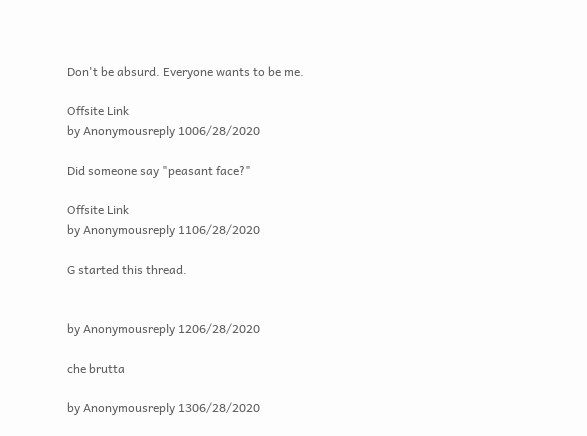Don't be absurd. Everyone wants to be me.

Offsite Link
by Anonymousreply 1006/28/2020

Did someone say "peasant face?"

Offsite Link
by Anonymousreply 1106/28/2020

G started this thread.


by Anonymousreply 1206/28/2020

che brutta

by Anonymousreply 1306/28/2020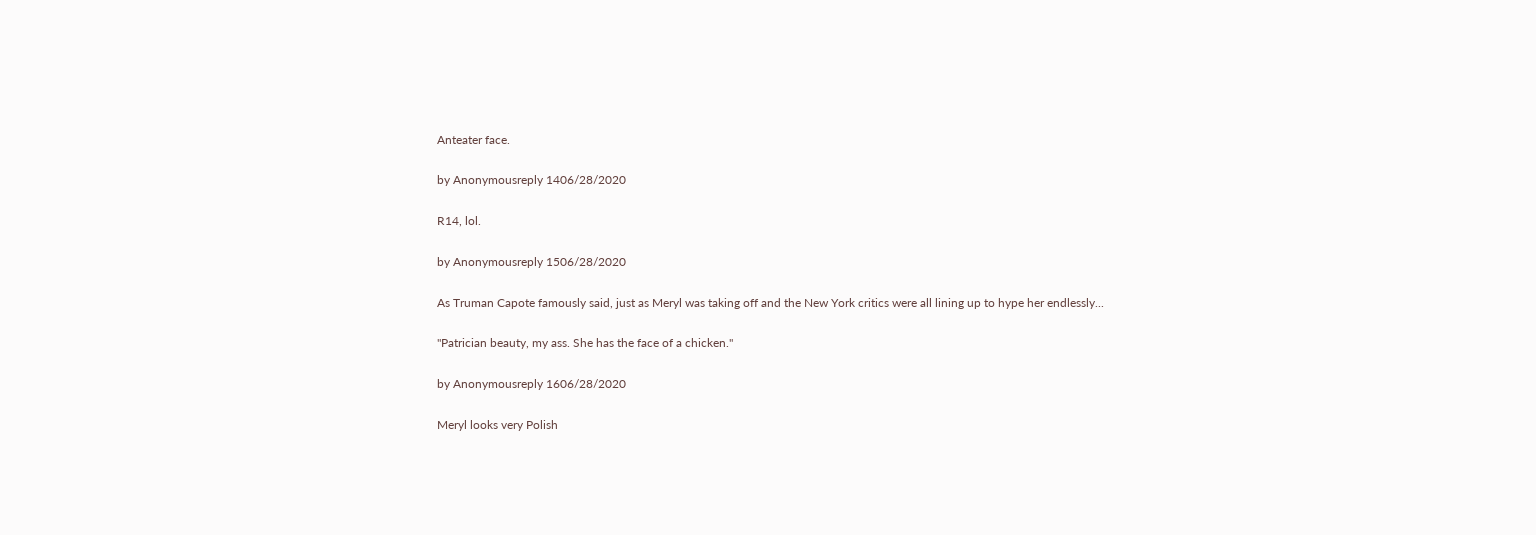Anteater face.

by Anonymousreply 1406/28/2020

R14, lol.

by Anonymousreply 1506/28/2020

As Truman Capote famously said, just as Meryl was taking off and the New York critics were all lining up to hype her endlessly...

"Patrician beauty, my ass. She has the face of a chicken."

by Anonymousreply 1606/28/2020

Meryl looks very Polish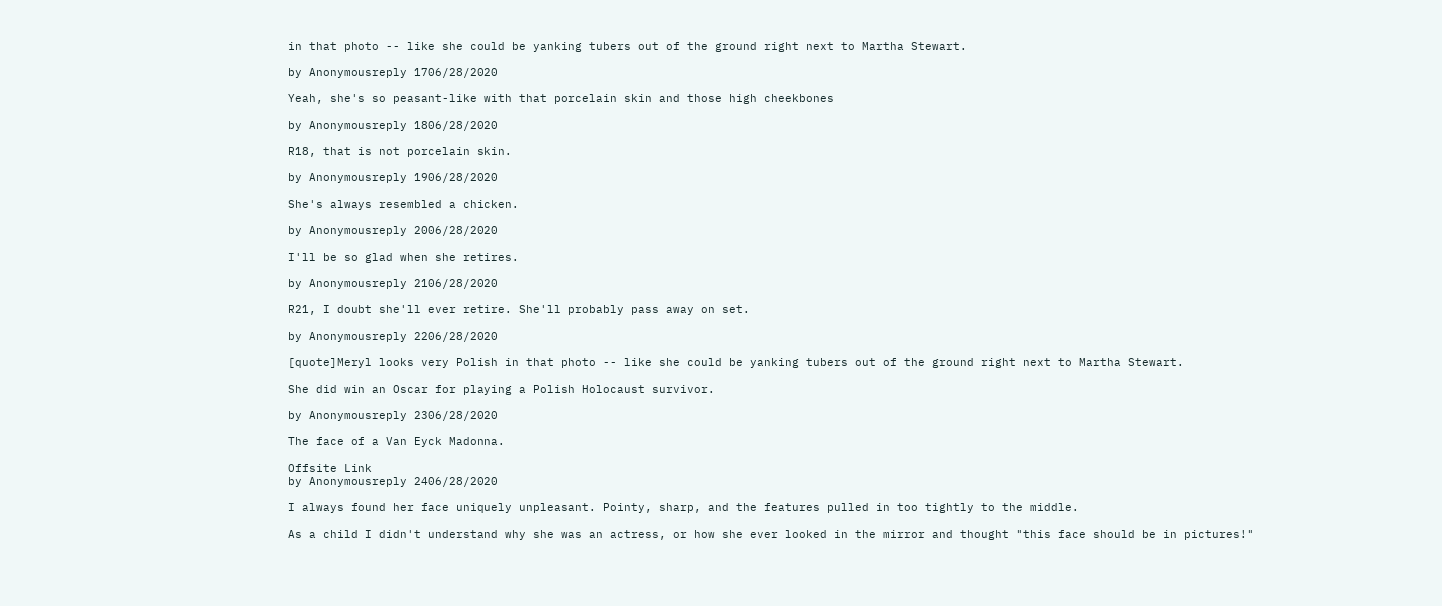in that photo -- like she could be yanking tubers out of the ground right next to Martha Stewart.

by Anonymousreply 1706/28/2020

Yeah, she's so peasant-like with that porcelain skin and those high cheekbones

by Anonymousreply 1806/28/2020

R18, that is not porcelain skin.

by Anonymousreply 1906/28/2020

She's always resembled a chicken.

by Anonymousreply 2006/28/2020

I'll be so glad when she retires.

by Anonymousreply 2106/28/2020

R21, I doubt she'll ever retire. She'll probably pass away on set.

by Anonymousreply 2206/28/2020

[quote]Meryl looks very Polish in that photo -- like she could be yanking tubers out of the ground right next to Martha Stewart.

She did win an Oscar for playing a Polish Holocaust survivor.

by Anonymousreply 2306/28/2020

The face of a Van Eyck Madonna.

Offsite Link
by Anonymousreply 2406/28/2020

I always found her face uniquely unpleasant. Pointy, sharp, and the features pulled in too tightly to the middle.

As a child I didn't understand why she was an actress, or how she ever looked in the mirror and thought "this face should be in pictures!"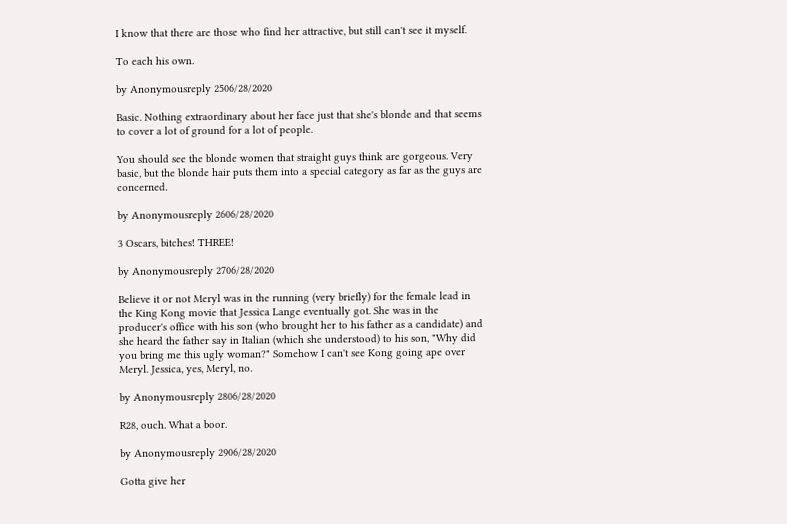I know that there are those who find her attractive, but still can't see it myself.

To each his own.

by Anonymousreply 2506/28/2020

Basic. Nothing extraordinary about her face just that she's blonde and that seems to cover a lot of ground for a lot of people.

You should see the blonde women that straight guys think are gorgeous. Very basic, but the blonde hair puts them into a special category as far as the guys are concerned.

by Anonymousreply 2606/28/2020

3 Oscars, bitches! THREE!

by Anonymousreply 2706/28/2020

Believe it or not Meryl was in the running (very briefly) for the female lead in the King Kong movie that Jessica Lange eventually got. She was in the producer's office with his son (who brought her to his father as a candidate) and she heard the father say in Italian (which she understood) to his son, "Why did you bring me this ugly woman?" Somehow I can't see Kong going ape over Meryl. Jessica, yes, Meryl, no.

by Anonymousreply 2806/28/2020

R28, ouch. What a boor.

by Anonymousreply 2906/28/2020

Gotta give her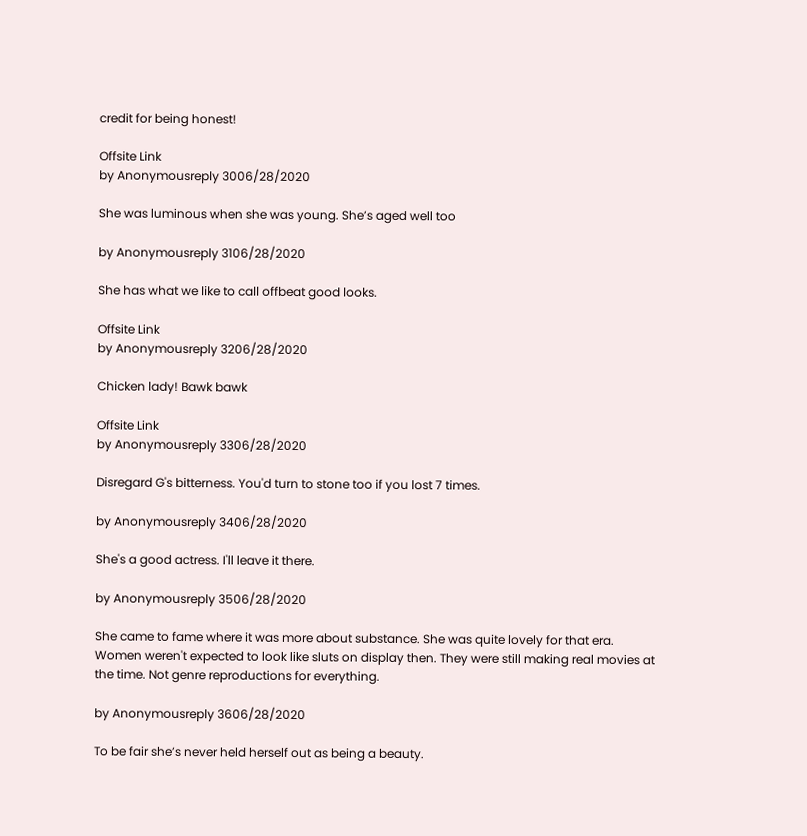credit for being honest!

Offsite Link
by Anonymousreply 3006/28/2020

She was luminous when she was young. She’s aged well too

by Anonymousreply 3106/28/2020

She has what we like to call offbeat good looks.

Offsite Link
by Anonymousreply 3206/28/2020

Chicken lady! Bawk bawk

Offsite Link
by Anonymousreply 3306/28/2020

Disregard G's bitterness. You'd turn to stone too if you lost 7 times.

by Anonymousreply 3406/28/2020

She's a good actress. I'll leave it there.

by Anonymousreply 3506/28/2020

She came to fame where it was more about substance. She was quite lovely for that era. Women weren't expected to look like sluts on display then. They were still making real movies at the time. Not genre reproductions for everything.

by Anonymousreply 3606/28/2020

To be fair she’s never held herself out as being a beauty.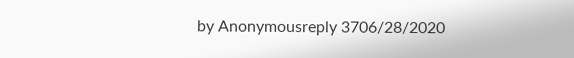by Anonymousreply 3706/28/2020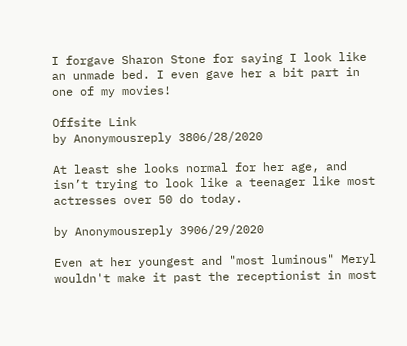I forgave Sharon Stone for saying I look like an unmade bed. I even gave her a bit part in one of my movies!

Offsite Link
by Anonymousreply 3806/28/2020

At least she looks normal for her age, and isn’t trying to look like a teenager like most actresses over 50 do today.

by Anonymousreply 3906/29/2020

Even at her youngest and "most luminous" Meryl wouldn't make it past the receptionist in most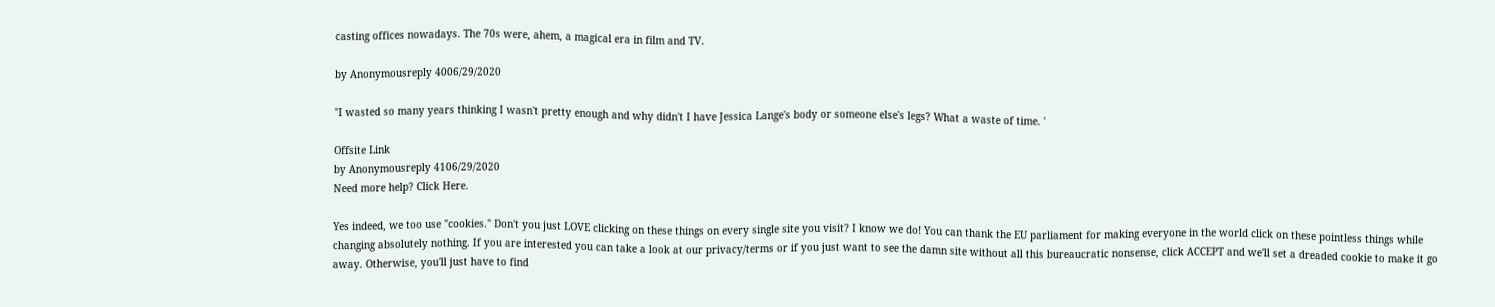casting offices nowadays. The 70s were, ahem, a magical era in film and TV.

by Anonymousreply 4006/29/2020

"I wasted so many years thinking I wasn't pretty enough and why didn't I have Jessica Lange's body or someone else's legs? What a waste of time. '

Offsite Link
by Anonymousreply 4106/29/2020
Need more help? Click Here.

Yes indeed, we too use "cookies." Don't you just LOVE clicking on these things on every single site you visit? I know we do! You can thank the EU parliament for making everyone in the world click on these pointless things while changing absolutely nothing. If you are interested you can take a look at our privacy/terms or if you just want to see the damn site without all this bureaucratic nonsense, click ACCEPT and we'll set a dreaded cookie to make it go away. Otherwise, you'll just have to find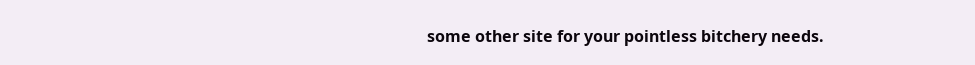some other site for your pointless bitchery needs.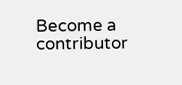Become a contributor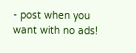- post when you want with no ads!